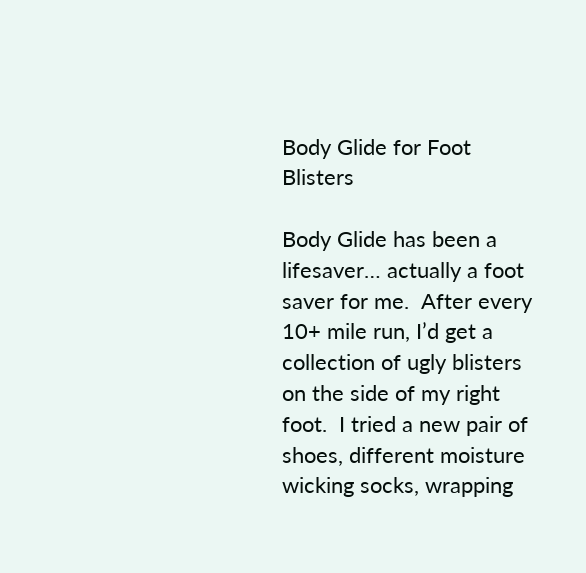Body Glide for Foot Blisters

Body Glide has been a lifesaver… actually a foot saver for me.  After every 10+ mile run, I’d get a collection of ugly blisters on the side of my right foot.  I tried a new pair of shoes, different moisture wicking socks, wrapping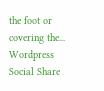the foot or covering the...
Wordpress Social Share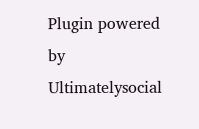Plugin powered by Ultimatelysocial